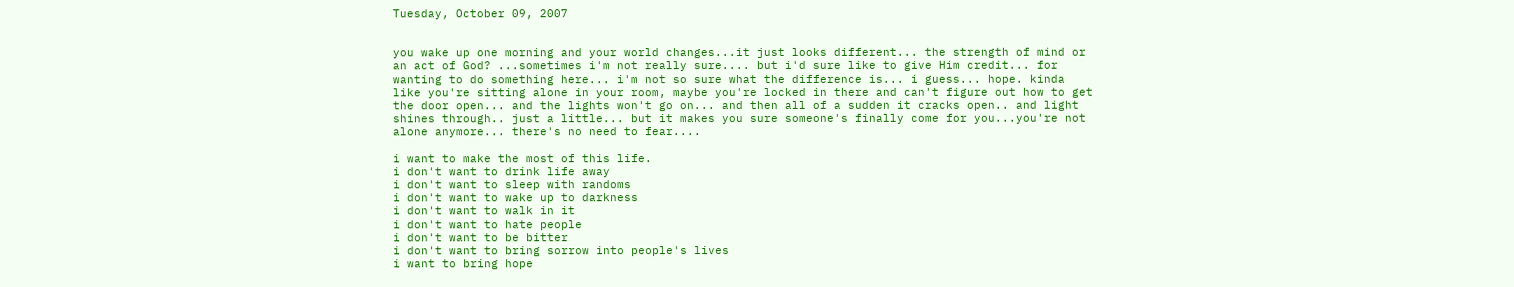Tuesday, October 09, 2007


you wake up one morning and your world changes...it just looks different... the strength of mind or an act of God? ...sometimes i'm not really sure.... but i'd sure like to give Him credit... for wanting to do something here... i'm not so sure what the difference is... i guess... hope. kinda like you're sitting alone in your room, maybe you're locked in there and can't figure out how to get the door open... and the lights won't go on... and then all of a sudden it cracks open.. and light shines through.. just a little... but it makes you sure someone's finally come for you...you're not alone anymore... there's no need to fear....

i want to make the most of this life.
i don't want to drink life away
i don't want to sleep with randoms
i don't want to wake up to darkness
i don't want to walk in it
i don't want to hate people
i don't want to be bitter
i don't want to bring sorrow into people's lives
i want to bring hope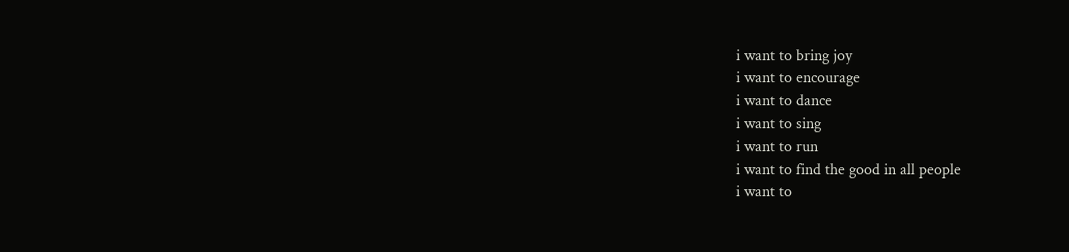i want to bring joy
i want to encourage
i want to dance
i want to sing
i want to run
i want to find the good in all people
i want to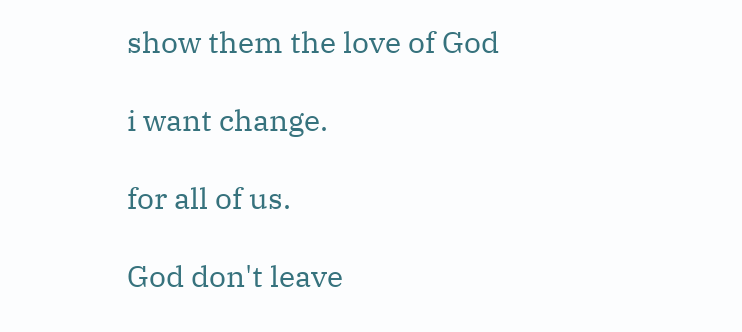show them the love of God

i want change.

for all of us.

God don't leave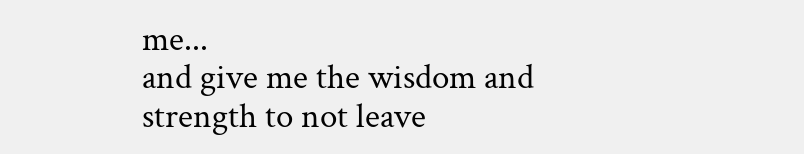me...
and give me the wisdom and strength to not leave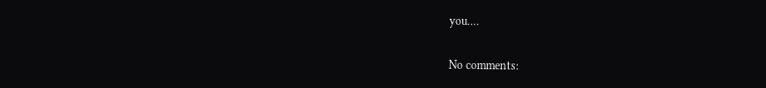you....

No comments: